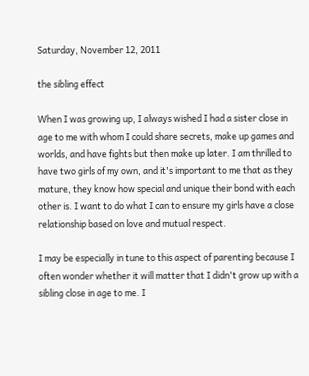Saturday, November 12, 2011

the sibling effect

When I was growing up, I always wished I had a sister close in age to me with whom I could share secrets, make up games and worlds, and have fights but then make up later. I am thrilled to have two girls of my own, and it's important to me that as they mature, they know how special and unique their bond with each other is. I want to do what I can to ensure my girls have a close relationship based on love and mutual respect.

I may be especially in tune to this aspect of parenting because I often wonder whether it will matter that I didn't grow up with a sibling close in age to me. I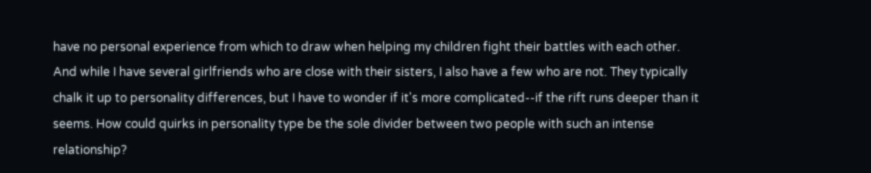have no personal experience from which to draw when helping my children fight their battles with each other. And while I have several girlfriends who are close with their sisters, I also have a few who are not. They typically chalk it up to personality differences, but I have to wonder if it's more complicated--if the rift runs deeper than it seems. How could quirks in personality type be the sole divider between two people with such an intense relationship?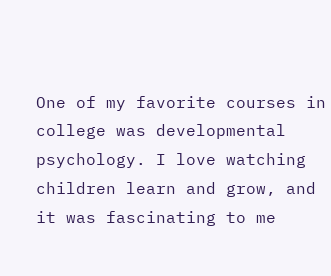One of my favorite courses in college was developmental psychology. I love watching children learn and grow, and it was fascinating to me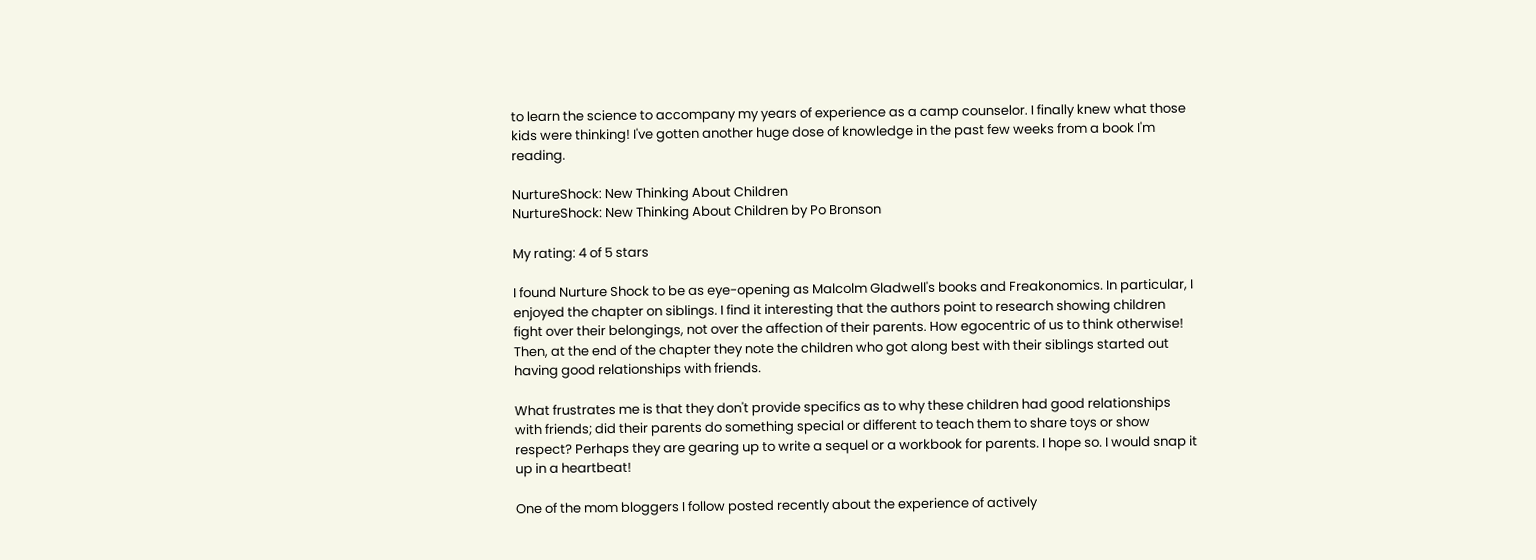to learn the science to accompany my years of experience as a camp counselor. I finally knew what those kids were thinking! I've gotten another huge dose of knowledge in the past few weeks from a book I'm reading.

NurtureShock: New Thinking About Children
NurtureShock: New Thinking About Children by Po Bronson

My rating: 4 of 5 stars

I found Nurture Shock to be as eye-opening as Malcolm Gladwell's books and Freakonomics. In particular, I enjoyed the chapter on siblings. I find it interesting that the authors point to research showing children fight over their belongings, not over the affection of their parents. How egocentric of us to think otherwise! Then, at the end of the chapter they note the children who got along best with their siblings started out having good relationships with friends.

What frustrates me is that they don't provide specifics as to why these children had good relationships with friends; did their parents do something special or different to teach them to share toys or show respect? Perhaps they are gearing up to write a sequel or a workbook for parents. I hope so. I would snap it up in a heartbeat!

One of the mom bloggers I follow posted recently about the experience of actively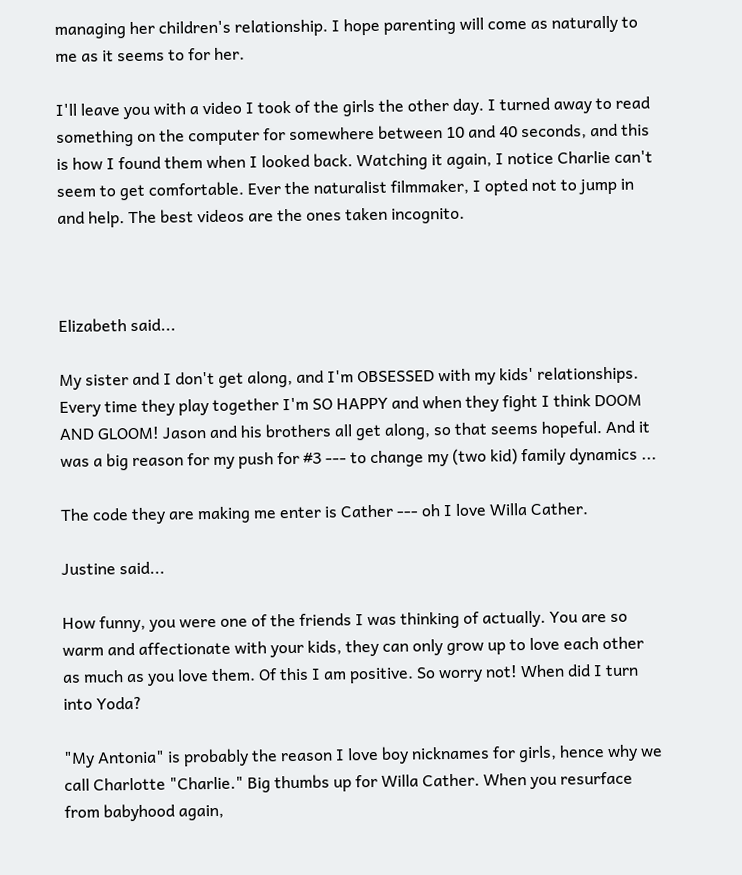managing her children's relationship. I hope parenting will come as naturally to me as it seems to for her.

I'll leave you with a video I took of the girls the other day. I turned away to read something on the computer for somewhere between 10 and 40 seconds, and this is how I found them when I looked back. Watching it again, I notice Charlie can't seem to get comfortable. Ever the naturalist filmmaker, I opted not to jump in and help. The best videos are the ones taken incognito.



Elizabeth said...

My sister and I don't get along, and I'm OBSESSED with my kids' relationships. Every time they play together I'm SO HAPPY and when they fight I think DOOM AND GLOOM! Jason and his brothers all get along, so that seems hopeful. And it was a big reason for my push for #3 --- to change my (two kid) family dynamics ...

The code they are making me enter is Cather --- oh I love Willa Cather.

Justine said...

How funny, you were one of the friends I was thinking of actually. You are so warm and affectionate with your kids, they can only grow up to love each other as much as you love them. Of this I am positive. So worry not! When did I turn into Yoda?

"My Antonia" is probably the reason I love boy nicknames for girls, hence why we call Charlotte "Charlie." Big thumbs up for Willa Cather. When you resurface from babyhood again,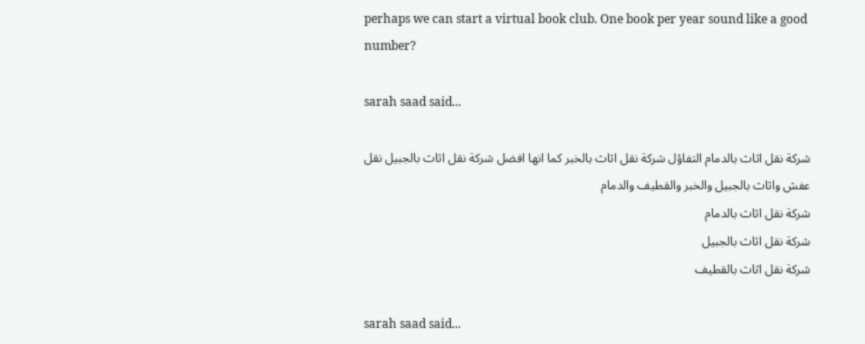perhaps we can start a virtual book club. One book per year sound like a good number?

sarah saad said...

شركة نقل اثاث بالدمام التفاؤل شركة نقل اثاث بالخبر كما انها افضل شركة نقل اثاث بالجبيل نقل عفش واثاث بالجبيل والخبر والقطيف والدمام
شركة نقل اثاث بالدمام
شركة نقل اثاث بالجبيل
شركة نقل اثاث بالقطيف

sarah saad said...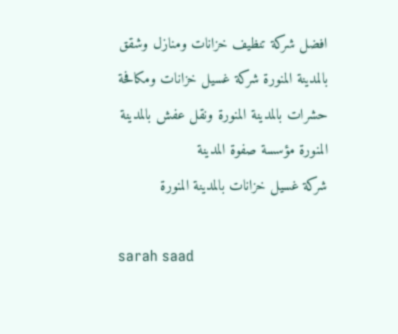افضل شركة تنظيف خزانات ومنازل وشقق بالمدينة المنورة شركة غسيل خزانات ومكافحة حشرات بالمدينة المنورة ونقل عفش بالمدينة المنورة مؤسسة صفوة المدينة
شركة غسيل خزانات بالمدينة المنورة

sarah saad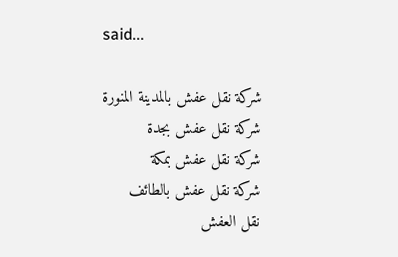said...

شركة نقل عفش بالمدينة المنورة
شركة نقل عفش بجدة
شركة نقل عفش بمكة
شركة نقل عفش بالطائف
نقل العفش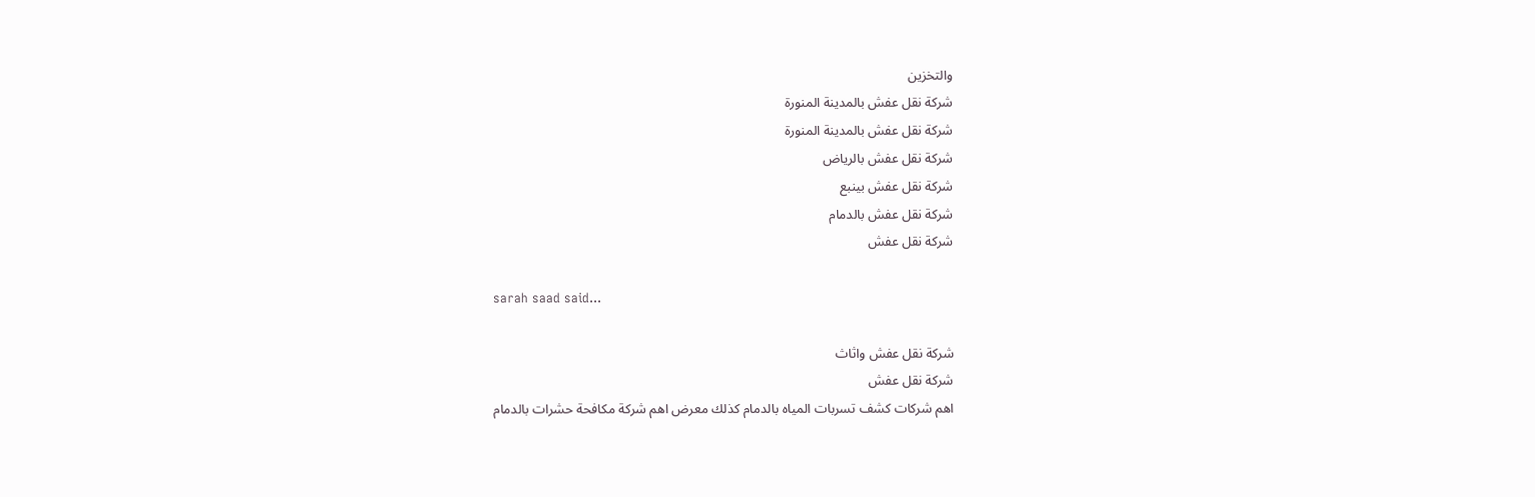والتخزين
شركة نقل عفش بالمدينة المنورة
شركة نقل عفش بالمدينة المنورة
شركة نقل عفش بالرياض
شركة نقل عفش بينبع
شركة نقل عفش بالدمام
شركة نقل عفش

sarah saad said...

شركة نقل عفش واثاث
شركة نقل عفش
اهم شركات كشف تسربات المياه بالدمام كذلك معرض اهم شركة مكافحة حشرات بالدمام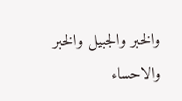والخبر والجبيل والخبر والاحساء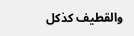والقطيف كذكل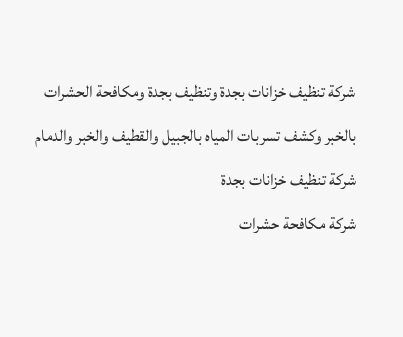شركة تنظيف خزانات بجدة وتنظيف بجدة ومكافحة الحشرات بالخبر وكشف تسربات المياه بالجبيل والقطيف والخبر والدمام
شركة تنظيف خزانات بجدة
شركة مكافحة حشرات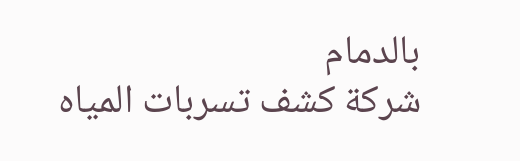بالدمام
شركة كشف تسربات المياه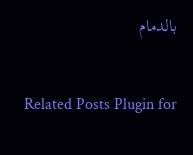بالدمام


Related Posts Plugin for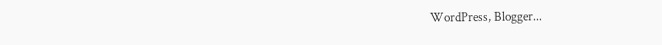WordPress, Blogger...